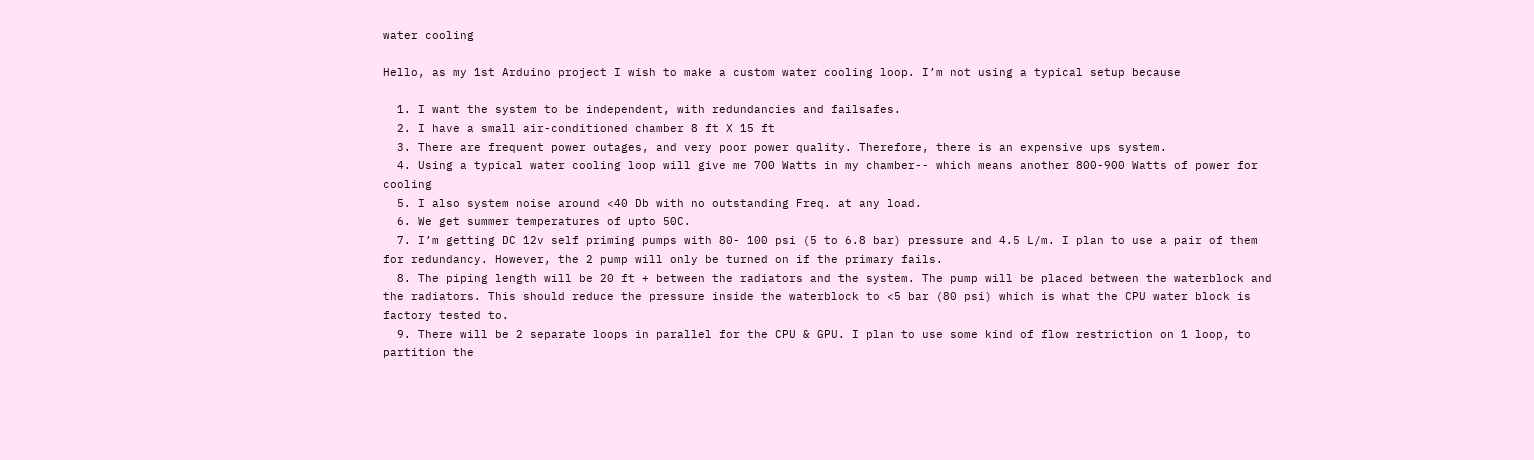water cooling

Hello, as my 1st Arduino project I wish to make a custom water cooling loop. I’m not using a typical setup because

  1. I want the system to be independent, with redundancies and failsafes.
  2. I have a small air-conditioned chamber 8 ft X 15 ft
  3. There are frequent power outages, and very poor power quality. Therefore, there is an expensive ups system.
  4. Using a typical water cooling loop will give me 700 Watts in my chamber-- which means another 800-900 Watts of power for cooling
  5. I also system noise around <40 Db with no outstanding Freq. at any load.
  6. We get summer temperatures of upto 50C.
  7. I’m getting DC 12v self priming pumps with 80- 100 psi (5 to 6.8 bar) pressure and 4.5 L/m. I plan to use a pair of them for redundancy. However, the 2 pump will only be turned on if the primary fails.
  8. The piping length will be 20 ft + between the radiators and the system. The pump will be placed between the waterblock and the radiators. This should reduce the pressure inside the waterblock to <5 bar (80 psi) which is what the CPU water block is factory tested to.
  9. There will be 2 separate loops in parallel for the CPU & GPU. I plan to use some kind of flow restriction on 1 loop, to partition the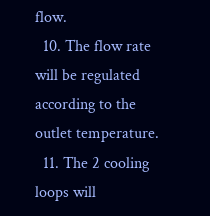flow.
  10. The flow rate will be regulated according to the outlet temperature.
  11. The 2 cooling loops will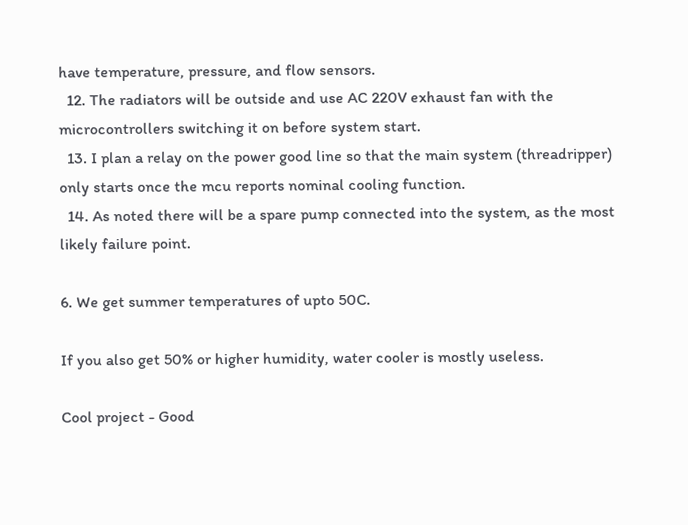have temperature, pressure, and flow sensors.
  12. The radiators will be outside and use AC 220V exhaust fan with the microcontrollers switching it on before system start.
  13. I plan a relay on the power good line so that the main system (threadripper) only starts once the mcu reports nominal cooling function.
  14. As noted there will be a spare pump connected into the system, as the most likely failure point.

6. We get summer temperatures of upto 50C.

If you also get 50% or higher humidity, water cooler is mostly useless.

Cool project - Good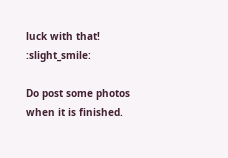luck with that! :slight_smile:

Do post some photos when it is finished.